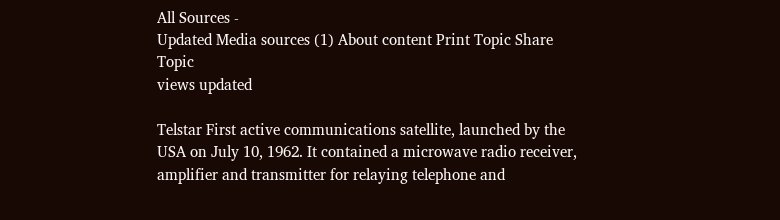All Sources -
Updated Media sources (1) About content Print Topic Share Topic
views updated

Telstar First active communications satellite, launched by the USA on July 10, 1962. It contained a microwave radio receiver, amplifier and transmitter for relaying telephone and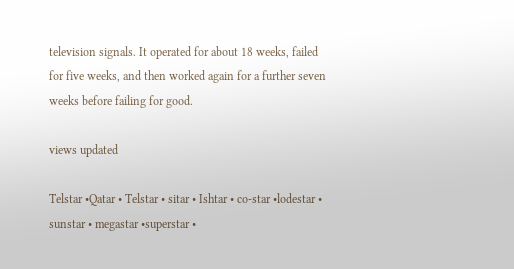television signals. It operated for about 18 weeks, failed for five weeks, and then worked again for a further seven weeks before failing for good.

views updated

Telstar •Qatar • Telstar • sitar • Ishtar • co-star •lodestar • sunstar • megastar •superstar •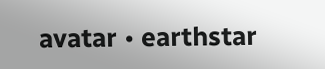avatar • earthstar